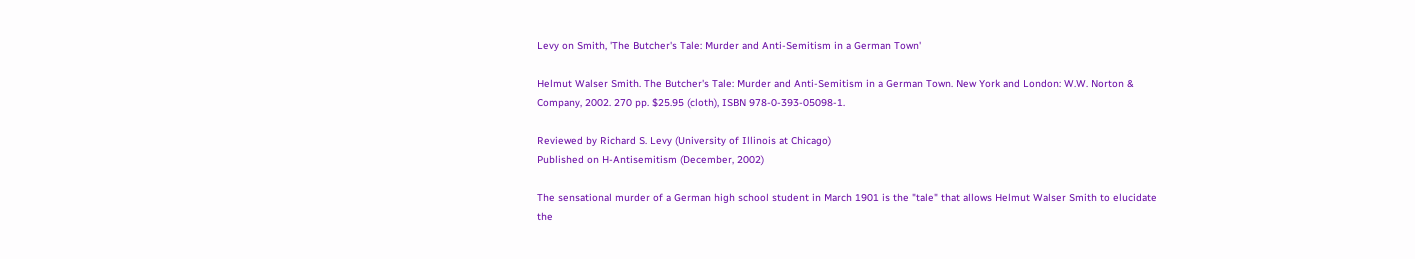Levy on Smith, 'The Butcher's Tale: Murder and Anti-Semitism in a German Town'

Helmut Walser Smith. The Butcher's Tale: Murder and Anti-Semitism in a German Town. New York and London: W.W. Norton & Company, 2002. 270 pp. $25.95 (cloth), ISBN 978-0-393-05098-1.

Reviewed by Richard S. Levy (University of Illinois at Chicago)
Published on H-Antisemitism (December, 2002)

The sensational murder of a German high school student in March 1901 is the "tale" that allows Helmut Walser Smith to elucidate the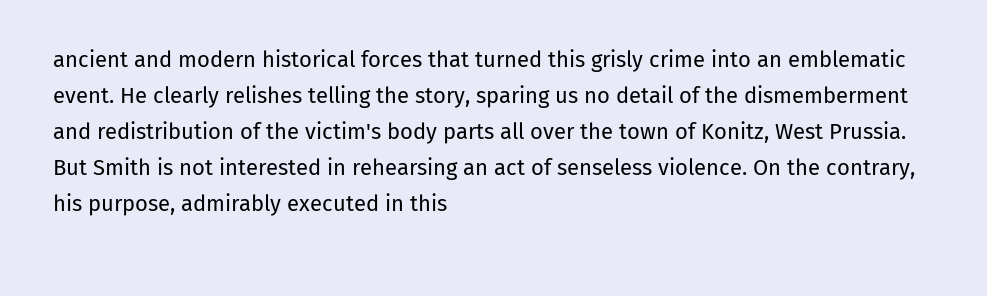ancient and modern historical forces that turned this grisly crime into an emblematic event. He clearly relishes telling the story, sparing us no detail of the dismemberment and redistribution of the victim's body parts all over the town of Konitz, West Prussia. But Smith is not interested in rehearsing an act of senseless violence. On the contrary, his purpose, admirably executed in this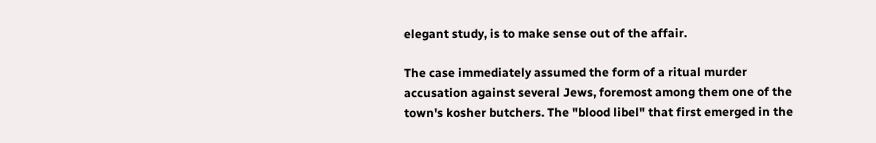elegant study, is to make sense out of the affair.

The case immediately assumed the form of a ritual murder accusation against several Jews, foremost among them one of the town's kosher butchers. The "blood libel" that first emerged in the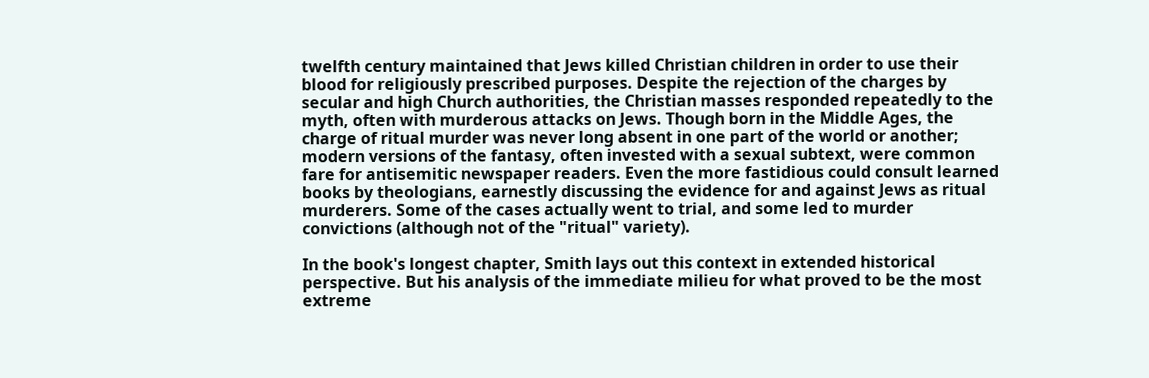twelfth century maintained that Jews killed Christian children in order to use their blood for religiously prescribed purposes. Despite the rejection of the charges by secular and high Church authorities, the Christian masses responded repeatedly to the myth, often with murderous attacks on Jews. Though born in the Middle Ages, the charge of ritual murder was never long absent in one part of the world or another; modern versions of the fantasy, often invested with a sexual subtext, were common fare for antisemitic newspaper readers. Even the more fastidious could consult learned books by theologians, earnestly discussing the evidence for and against Jews as ritual murderers. Some of the cases actually went to trial, and some led to murder convictions (although not of the "ritual" variety).

In the book's longest chapter, Smith lays out this context in extended historical perspective. But his analysis of the immediate milieu for what proved to be the most extreme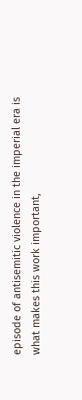episode of antisemitic violence in the imperial era is what makes this work important,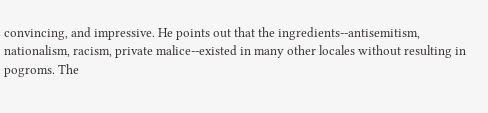convincing, and impressive. He points out that the ingredients--antisemitism, nationalism, racism, private malice--existed in many other locales without resulting in pogroms. The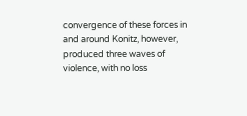convergence of these forces in and around Konitz, however, produced three waves of violence, with no loss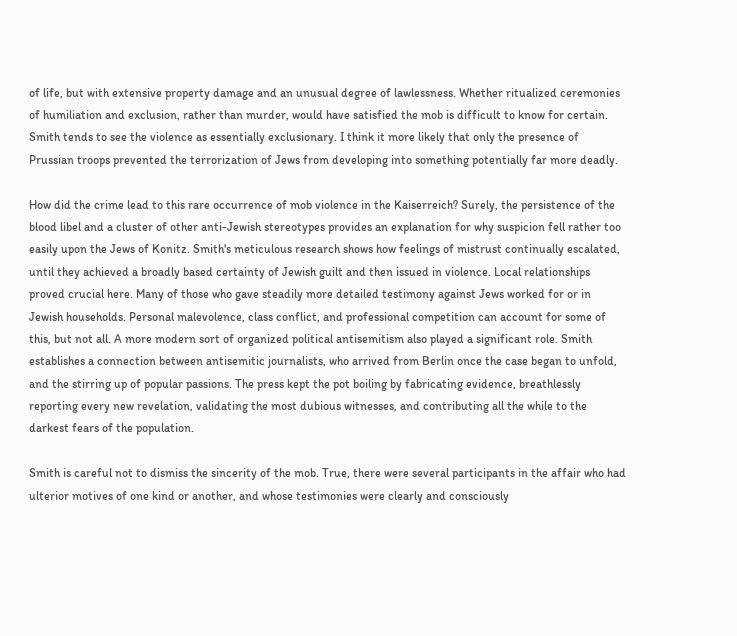of life, but with extensive property damage and an unusual degree of lawlessness. Whether ritualized ceremonies of humiliation and exclusion, rather than murder, would have satisfied the mob is difficult to know for certain. Smith tends to see the violence as essentially exclusionary. I think it more likely that only the presence of Prussian troops prevented the terrorization of Jews from developing into something potentially far more deadly.

How did the crime lead to this rare occurrence of mob violence in the Kaiserreich? Surely, the persistence of the blood libel and a cluster of other anti-Jewish stereotypes provides an explanation for why suspicion fell rather too easily upon the Jews of Konitz. Smith's meticulous research shows how feelings of mistrust continually escalated, until they achieved a broadly based certainty of Jewish guilt and then issued in violence. Local relationships proved crucial here. Many of those who gave steadily more detailed testimony against Jews worked for or in Jewish households. Personal malevolence, class conflict, and professional competition can account for some of this, but not all. A more modern sort of organized political antisemitism also played a significant role. Smith establishes a connection between antisemitic journalists, who arrived from Berlin once the case began to unfold, and the stirring up of popular passions. The press kept the pot boiling by fabricating evidence, breathlessly reporting every new revelation, validating the most dubious witnesses, and contributing all the while to the darkest fears of the population.

Smith is careful not to dismiss the sincerity of the mob. True, there were several participants in the affair who had ulterior motives of one kind or another, and whose testimonies were clearly and consciously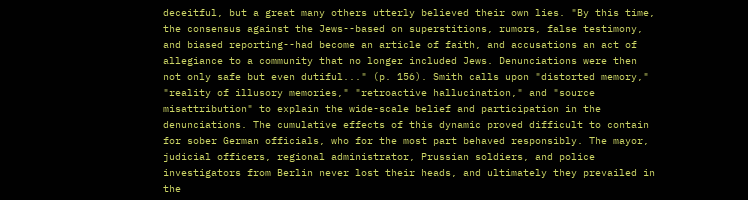deceitful, but a great many others utterly believed their own lies. "By this time, the consensus against the Jews--based on superstitions, rumors, false testimony, and biased reporting--had become an article of faith, and accusations an act of allegiance to a community that no longer included Jews. Denunciations were then not only safe but even dutiful..." (p. 156). Smith calls upon "distorted memory," "reality of illusory memories," "retroactive hallucination," and "source misattribution" to explain the wide-scale belief and participation in the denunciations. The cumulative effects of this dynamic proved difficult to contain for sober German officials, who for the most part behaved responsibly. The mayor, judicial officers, regional administrator, Prussian soldiers, and police investigators from Berlin never lost their heads, and ultimately they prevailed in the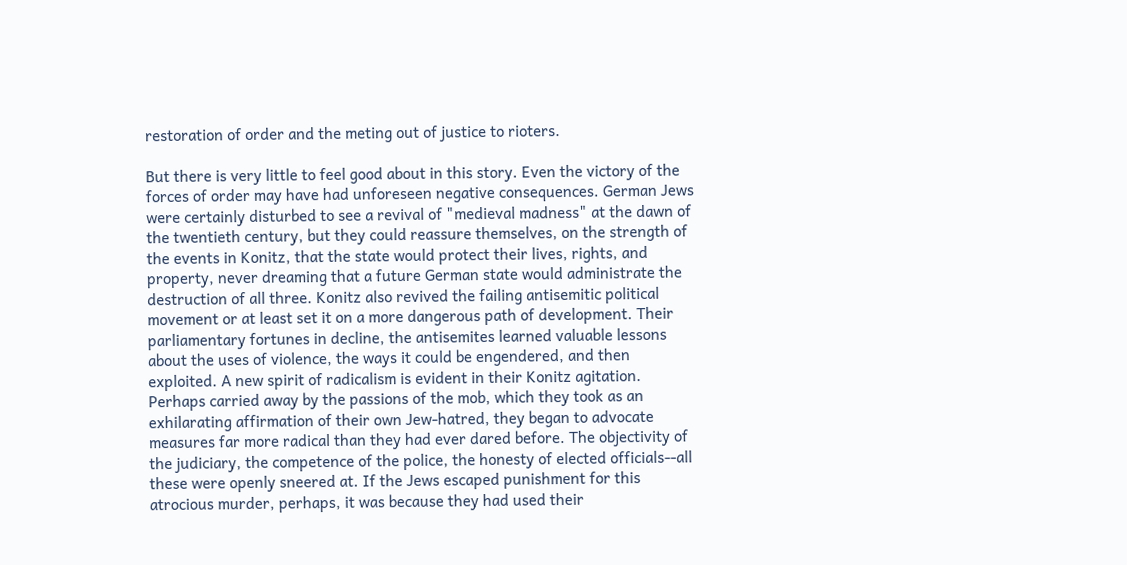restoration of order and the meting out of justice to rioters.

But there is very little to feel good about in this story. Even the victory of the forces of order may have had unforeseen negative consequences. German Jews were certainly disturbed to see a revival of "medieval madness" at the dawn of the twentieth century, but they could reassure themselves, on the strength of the events in Konitz, that the state would protect their lives, rights, and property, never dreaming that a future German state would administrate the destruction of all three. Konitz also revived the failing antisemitic political movement or at least set it on a more dangerous path of development. Their parliamentary fortunes in decline, the antisemites learned valuable lessons about the uses of violence, the ways it could be engendered, and then exploited. A new spirit of radicalism is evident in their Konitz agitation. Perhaps carried away by the passions of the mob, which they took as an exhilarating affirmation of their own Jew-hatred, they began to advocate measures far more radical than they had ever dared before. The objectivity of the judiciary, the competence of the police, the honesty of elected officials--all these were openly sneered at. If the Jews escaped punishment for this atrocious murder, perhaps, it was because they had used their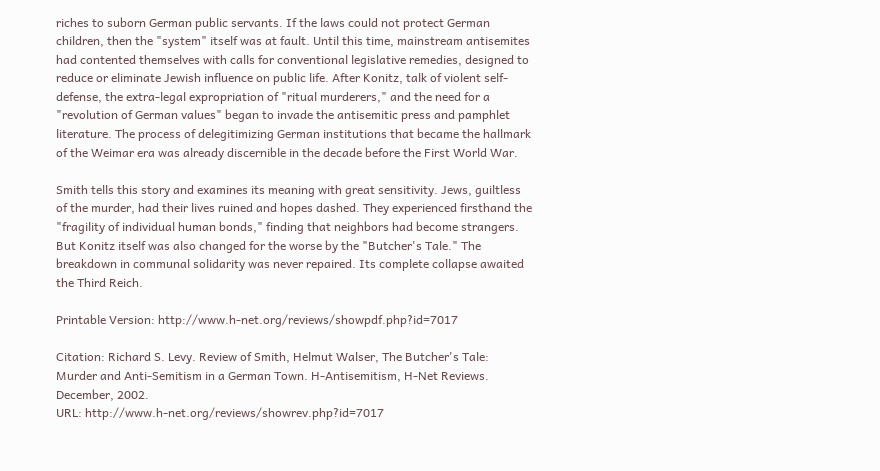riches to suborn German public servants. If the laws could not protect German children, then the "system" itself was at fault. Until this time, mainstream antisemites had contented themselves with calls for conventional legislative remedies, designed to reduce or eliminate Jewish influence on public life. After Konitz, talk of violent self-defense, the extra-legal expropriation of "ritual murderers," and the need for a "revolution of German values" began to invade the antisemitic press and pamphlet literature. The process of delegitimizing German institutions that became the hallmark of the Weimar era was already discernible in the decade before the First World War.

Smith tells this story and examines its meaning with great sensitivity. Jews, guiltless of the murder, had their lives ruined and hopes dashed. They experienced firsthand the "fragility of individual human bonds," finding that neighbors had become strangers. But Konitz itself was also changed for the worse by the "Butcher's Tale." The breakdown in communal solidarity was never repaired. Its complete collapse awaited the Third Reich.

Printable Version: http://www.h-net.org/reviews/showpdf.php?id=7017

Citation: Richard S. Levy. Review of Smith, Helmut Walser, The Butcher's Tale: Murder and Anti-Semitism in a German Town. H-Antisemitism, H-Net Reviews. December, 2002.
URL: http://www.h-net.org/reviews/showrev.php?id=7017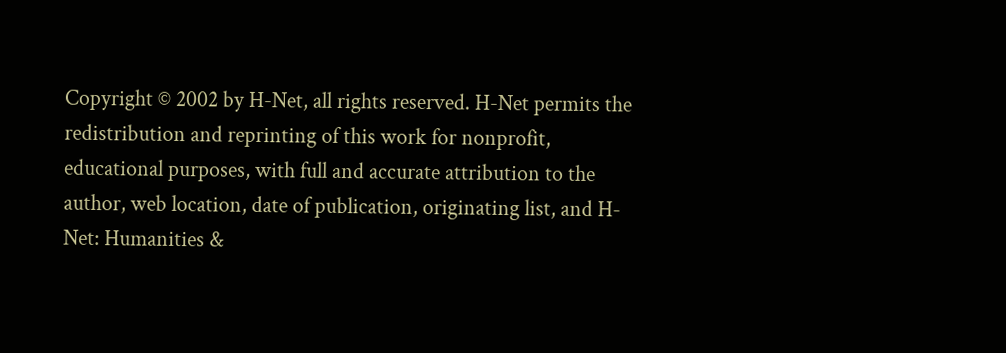Copyright © 2002 by H-Net, all rights reserved. H-Net permits the redistribution and reprinting of this work for nonprofit, educational purposes, with full and accurate attribution to the author, web location, date of publication, originating list, and H-Net: Humanities &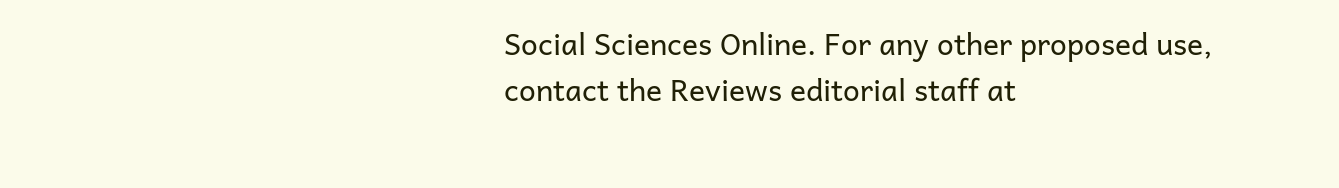Social Sciences Online. For any other proposed use, contact the Reviews editorial staff at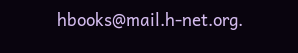hbooks@mail.h-net.org.